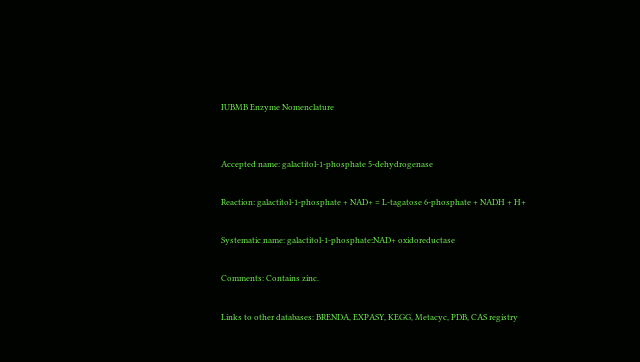IUBMB Enzyme Nomenclature


Accepted name: galactitol-1-phosphate 5-dehydrogenase

Reaction: galactitol-1-phosphate + NAD+ = L-tagatose 6-phosphate + NADH + H+

Systematic name: galactitol-1-phosphate:NAD+ oxidoreductase

Comments: Contains zinc.

Links to other databases: BRENDA, EXPASY, KEGG, Metacyc, PDB, CAS registry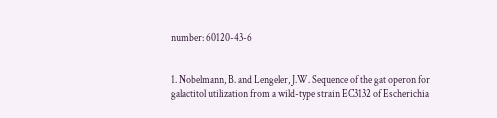number: 60120-43-6


1. Nobelmann, B. and Lengeler, J.W. Sequence of the gat operon for galactitol utilization from a wild-type strain EC3132 of Escherichia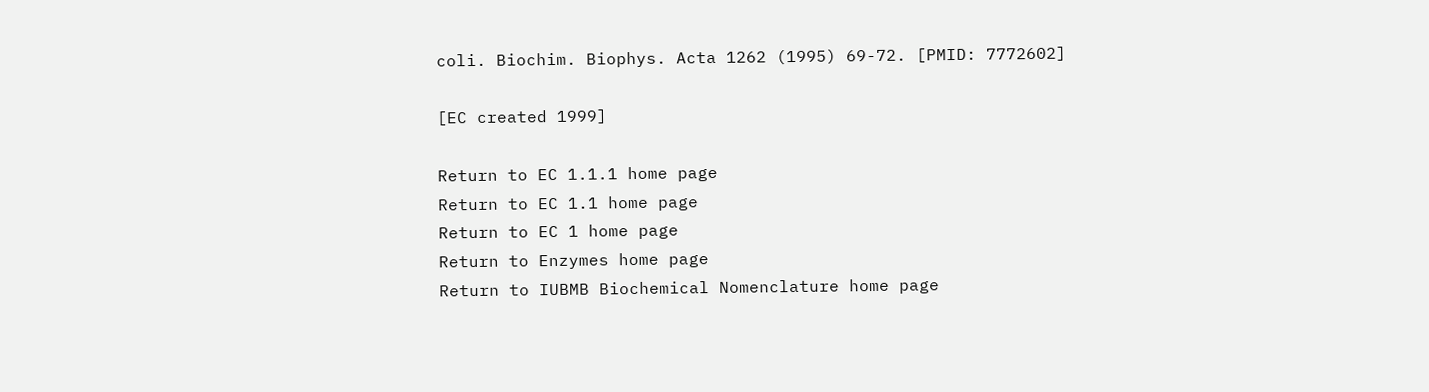coli. Biochim. Biophys. Acta 1262 (1995) 69-72. [PMID: 7772602]

[EC created 1999]

Return to EC 1.1.1 home page
Return to EC 1.1 home page
Return to EC 1 home page
Return to Enzymes home page
Return to IUBMB Biochemical Nomenclature home page